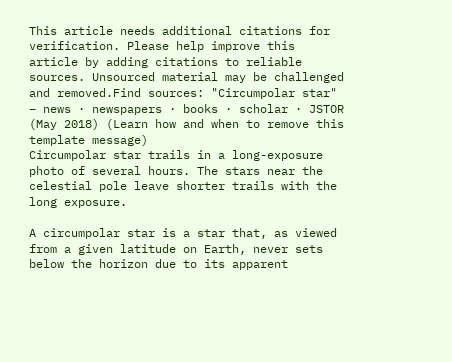This article needs additional citations for verification. Please help improve this article by adding citations to reliable sources. Unsourced material may be challenged and removed.Find sources: "Circumpolar star" – news · newspapers · books · scholar · JSTOR (May 2018) (Learn how and when to remove this template message)
Circumpolar star trails in a long-exposure photo of several hours. The stars near the celestial pole leave shorter trails with the long exposure.

A circumpolar star is a star that, as viewed from a given latitude on Earth, never sets below the horizon due to its apparent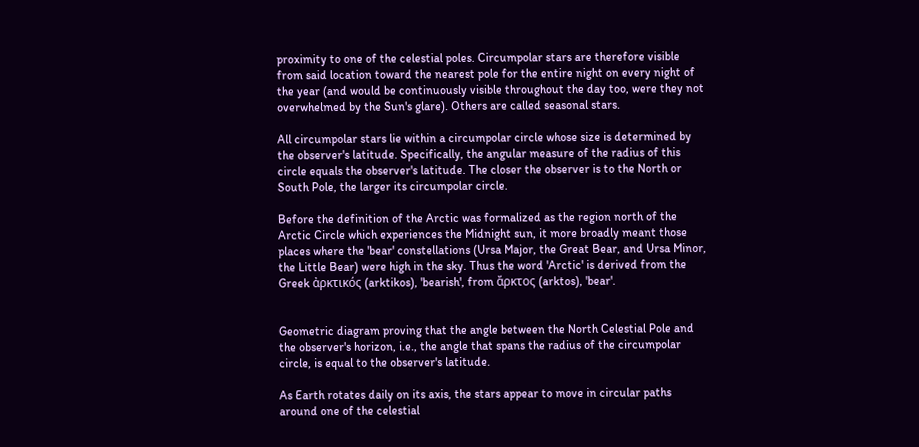proximity to one of the celestial poles. Circumpolar stars are therefore visible from said location toward the nearest pole for the entire night on every night of the year (and would be continuously visible throughout the day too, were they not overwhelmed by the Sun's glare). Others are called seasonal stars.

All circumpolar stars lie within a circumpolar circle whose size is determined by the observer's latitude. Specifically, the angular measure of the radius of this circle equals the observer's latitude. The closer the observer is to the North or South Pole, the larger its circumpolar circle.

Before the definition of the Arctic was formalized as the region north of the Arctic Circle which experiences the Midnight sun, it more broadly meant those places where the 'bear' constellations (Ursa Major, the Great Bear, and Ursa Minor, the Little Bear) were high in the sky. Thus the word 'Arctic' is derived from the Greek ἀρκτικός (arktikos), 'bearish', from ἄρκτος (arktos), 'bear'.


Geometric diagram proving that the angle between the North Celestial Pole and the observer's horizon, i.e., the angle that spans the radius of the circumpolar circle, is equal to the observer's latitude.

As Earth rotates daily on its axis, the stars appear to move in circular paths around one of the celestial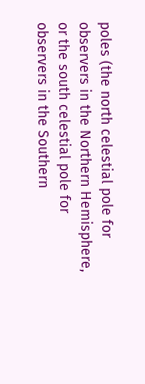poles (the north celestial pole for observers in the Northern Hemisphere, or the south celestial pole for observers in the Southern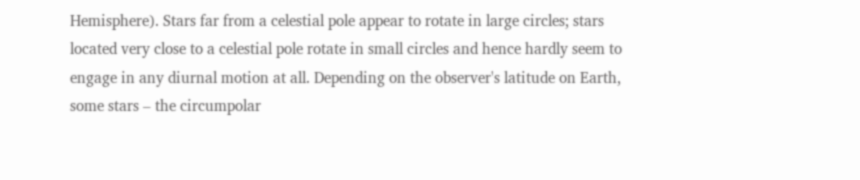Hemisphere). Stars far from a celestial pole appear to rotate in large circles; stars located very close to a celestial pole rotate in small circles and hence hardly seem to engage in any diurnal motion at all. Depending on the observer's latitude on Earth, some stars – the circumpolar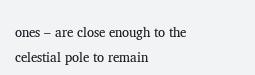ones – are close enough to the celestial pole to remain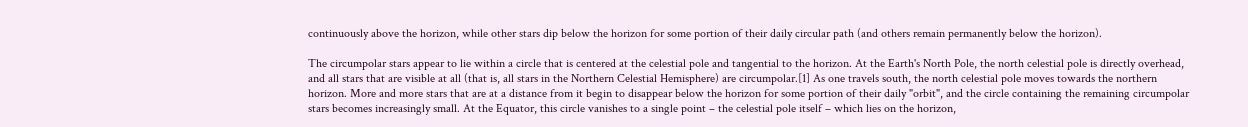continuously above the horizon, while other stars dip below the horizon for some portion of their daily circular path (and others remain permanently below the horizon).

The circumpolar stars appear to lie within a circle that is centered at the celestial pole and tangential to the horizon. At the Earth's North Pole, the north celestial pole is directly overhead, and all stars that are visible at all (that is, all stars in the Northern Celestial Hemisphere) are circumpolar.[1] As one travels south, the north celestial pole moves towards the northern horizon. More and more stars that are at a distance from it begin to disappear below the horizon for some portion of their daily "orbit", and the circle containing the remaining circumpolar stars becomes increasingly small. At the Equator, this circle vanishes to a single point – the celestial pole itself – which lies on the horizon,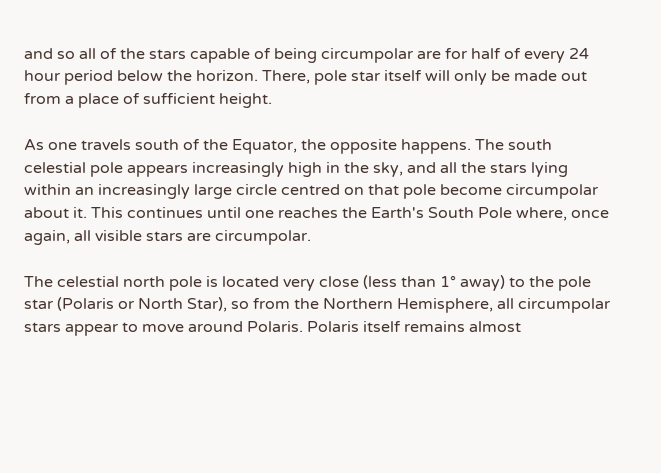and so all of the stars capable of being circumpolar are for half of every 24 hour period below the horizon. There, pole star itself will only be made out from a place of sufficient height.

As one travels south of the Equator, the opposite happens. The south celestial pole appears increasingly high in the sky, and all the stars lying within an increasingly large circle centred on that pole become circumpolar about it. This continues until one reaches the Earth's South Pole where, once again, all visible stars are circumpolar.

The celestial north pole is located very close (less than 1° away) to the pole star (Polaris or North Star), so from the Northern Hemisphere, all circumpolar stars appear to move around Polaris. Polaris itself remains almost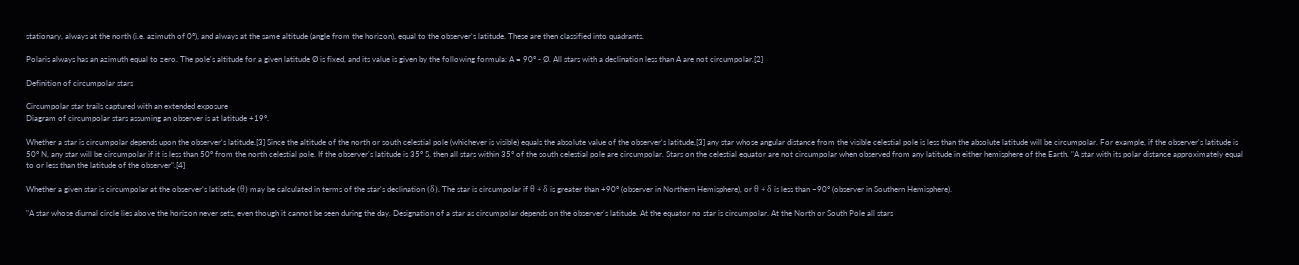stationary, always at the north (i.e. azimuth of 0°), and always at the same altitude (angle from the horizon), equal to the observer's latitude. These are then classified into quadrants.

Polaris always has an azimuth equal to zero. The pole's altitude for a given latitude Ø is fixed, and its value is given by the following formula: A = 90° - Ø. All stars with a declination less than A are not circumpolar.[2]

Definition of circumpolar stars

Circumpolar star trails captured with an extended exposure
Diagram of circumpolar stars assuming an observer is at latitude +19°.

Whether a star is circumpolar depends upon the observer's latitude.[3] Since the altitude of the north or south celestial pole (whichever is visible) equals the absolute value of the observer's latitude,[3] any star whose angular distance from the visible celestial pole is less than the absolute latitude will be circumpolar. For example, if the observer's latitude is 50° N, any star will be circumpolar if it is less than 50° from the north celestial pole. If the observer's latitude is 35° S, then all stars within 35° of the south celestial pole are circumpolar. Stars on the celestial equator are not circumpolar when observed from any latitude in either hemisphere of the Earth. "A star with its polar distance approximately equal to or less than the latitude of the observer".[4]

Whether a given star is circumpolar at the observer's latitude (θ) may be calculated in terms of the star's declination (δ). The star is circumpolar if θ + δ is greater than +90° (observer in Northern Hemisphere), or θ + δ is less than −90° (observer in Southern Hemisphere).

"A star whose diurnal circle lies above the horizon never sets, even though it cannot be seen during the day. Designation of a star as circumpolar depends on the observer's latitude. At the equator no star is circumpolar. At the North or South Pole all stars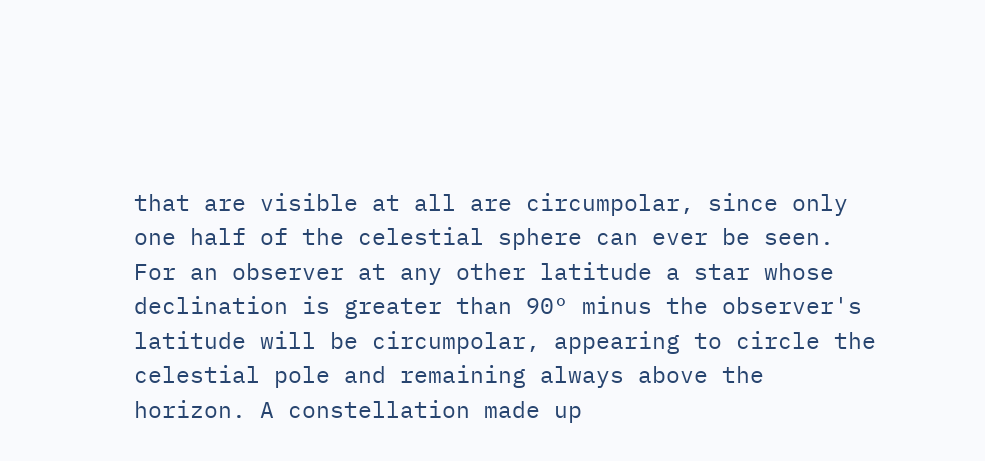that are visible at all are circumpolar, since only one half of the celestial sphere can ever be seen. For an observer at any other latitude a star whose declination is greater than 90° minus the observer's latitude will be circumpolar, appearing to circle the celestial pole and remaining always above the horizon. A constellation made up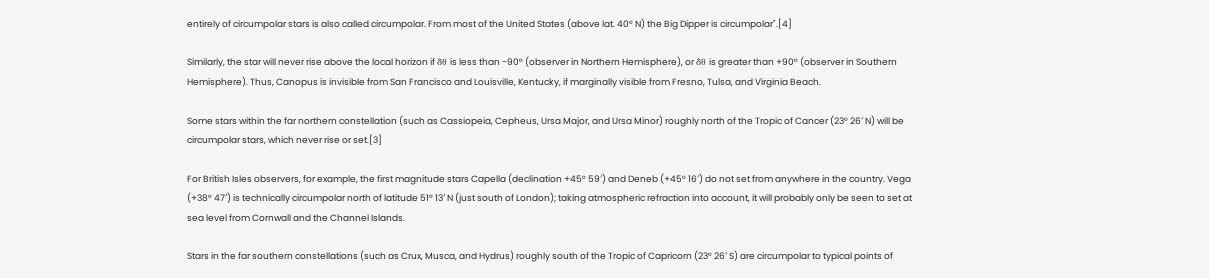entirely of circumpolar stars is also called circumpolar. From most of the United States (above lat. 40° N) the Big Dipper is circumpolar".[4]

Similarly, the star will never rise above the local horizon if δθ is less than −90° (observer in Northern Hemisphere), or δθ is greater than +90° (observer in Southern Hemisphere). Thus, Canopus is invisible from San Francisco and Louisville, Kentucky, if marginally visible from Fresno, Tulsa, and Virginia Beach.

Some stars within the far northern constellation (such as Cassiopeia, Cepheus, Ursa Major, and Ursa Minor) roughly north of the Tropic of Cancer (23° 26′ N) will be circumpolar stars, which never rise or set.[3]

For British Isles observers, for example, the first magnitude stars Capella (declination +45° 59′) and Deneb (+45° 16′) do not set from anywhere in the country. Vega (+38° 47′) is technically circumpolar north of latitude 51° 13′ N (just south of London); taking atmospheric refraction into account, it will probably only be seen to set at sea level from Cornwall and the Channel Islands.

Stars in the far southern constellations (such as Crux, Musca, and Hydrus) roughly south of the Tropic of Capricorn (23° 26′ S) are circumpolar to typical points of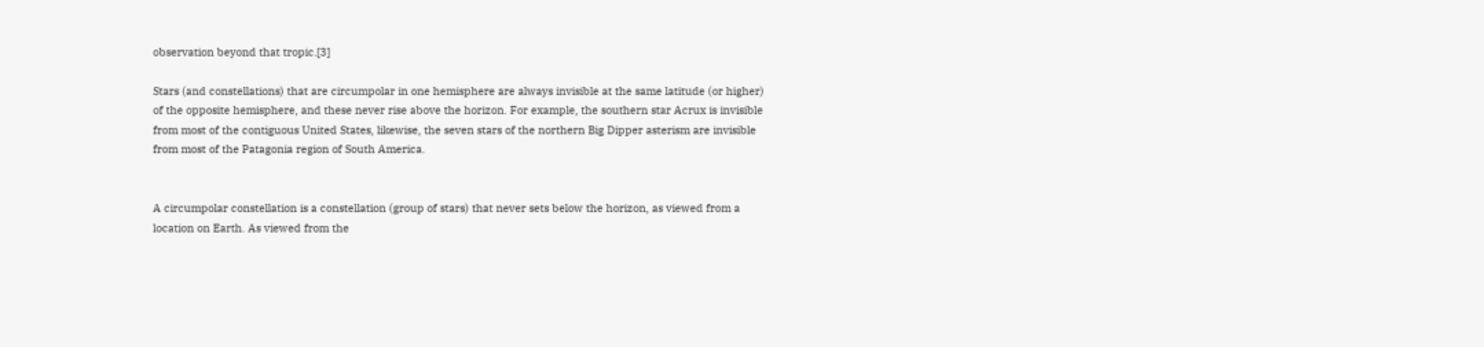observation beyond that tropic.[3]

Stars (and constellations) that are circumpolar in one hemisphere are always invisible at the same latitude (or higher) of the opposite hemisphere, and these never rise above the horizon. For example, the southern star Acrux is invisible from most of the contiguous United States, likewise, the seven stars of the northern Big Dipper asterism are invisible from most of the Patagonia region of South America.


A circumpolar constellation is a constellation (group of stars) that never sets below the horizon, as viewed from a location on Earth. As viewed from the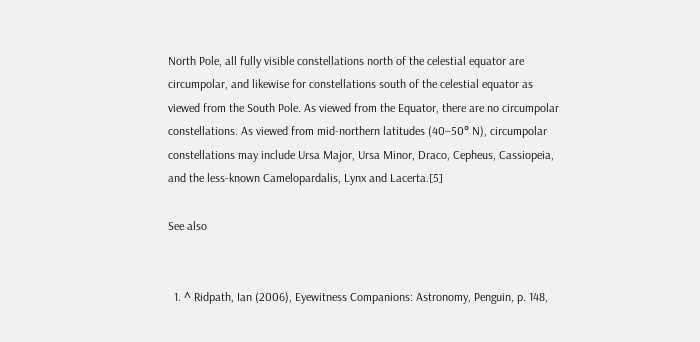North Pole, all fully visible constellations north of the celestial equator are circumpolar, and likewise for constellations south of the celestial equator as viewed from the South Pole. As viewed from the Equator, there are no circumpolar constellations. As viewed from mid-northern latitudes (40–50° N), circumpolar constellations may include Ursa Major, Ursa Minor, Draco, Cepheus, Cassiopeia, and the less-known Camelopardalis, Lynx and Lacerta.[5]

See also


  1. ^ Ridpath, Ian (2006), Eyewitness Companions: Astronomy, Penguin, p. 148,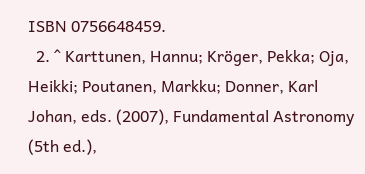ISBN 0756648459.
  2. ^ Karttunen, Hannu; Kröger, Pekka; Oja, Heikki; Poutanen, Markku; Donner, Karl Johan, eds. (2007), Fundamental Astronomy (5th ed.),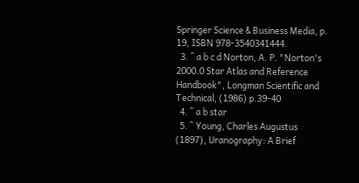Springer Science & Business Media, p. 19, ISBN 978-3540341444.
  3. ^ a b c d Norton, A. P. "Norton's 2000.0 Star Atlas and Reference Handbook", Longman Scientific and Technical, (1986) p.39-40
  4. ^ a b star
  5. ^ Young, Charles Augustus (1897), Uranography: A Brief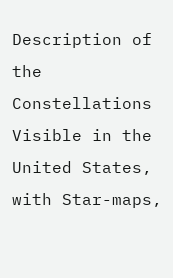Description of the Constellations Visible in the United States, with Star-maps,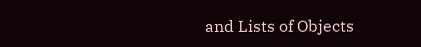and Lists of Objects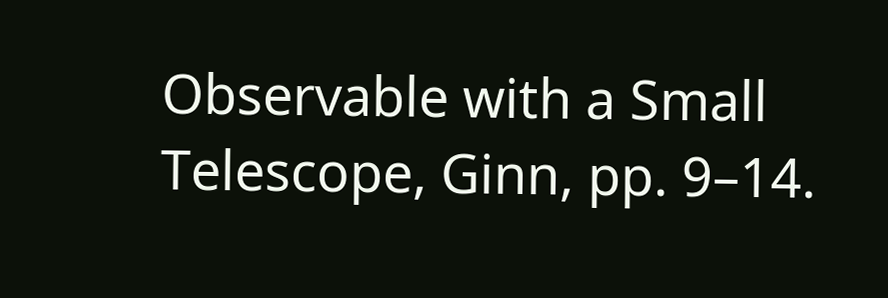Observable with a Small Telescope, Ginn, pp. 9–14.